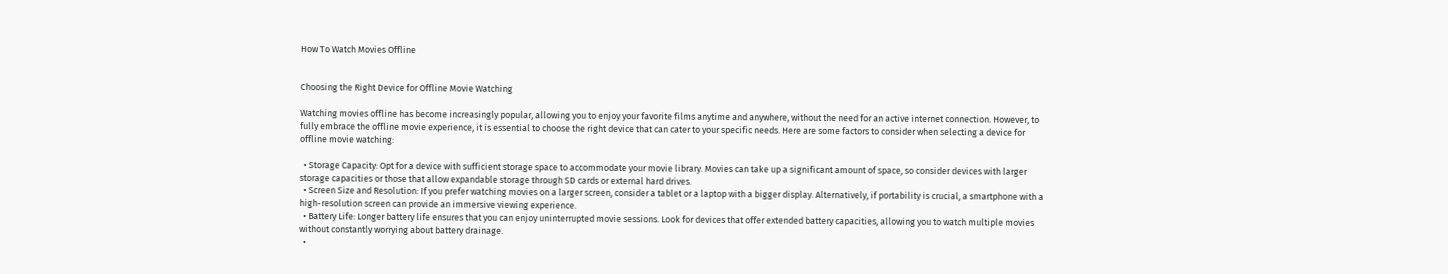How To Watch Movies Offline


Choosing the Right Device for Offline Movie Watching

Watching movies offline has become increasingly popular, allowing you to enjoy your favorite films anytime and anywhere, without the need for an active internet connection. However, to fully embrace the offline movie experience, it is essential to choose the right device that can cater to your specific needs. Here are some factors to consider when selecting a device for offline movie watching:

  • Storage Capacity: Opt for a device with sufficient storage space to accommodate your movie library. Movies can take up a significant amount of space, so consider devices with larger storage capacities or those that allow expandable storage through SD cards or external hard drives.
  • Screen Size and Resolution: If you prefer watching movies on a larger screen, consider a tablet or a laptop with a bigger display. Alternatively, if portability is crucial, a smartphone with a high-resolution screen can provide an immersive viewing experience.
  • Battery Life: Longer battery life ensures that you can enjoy uninterrupted movie sessions. Look for devices that offer extended battery capacities, allowing you to watch multiple movies without constantly worrying about battery drainage.
  •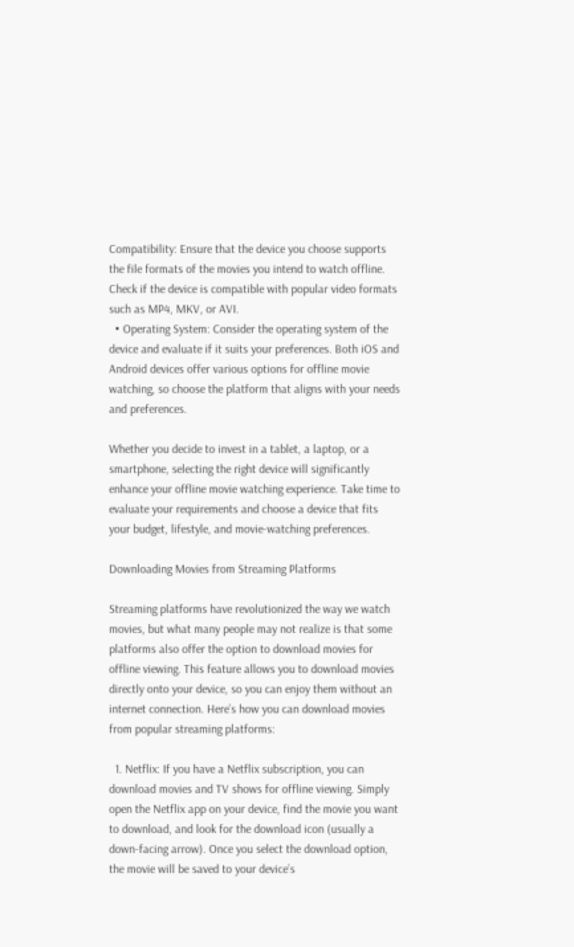Compatibility: Ensure that the device you choose supports the file formats of the movies you intend to watch offline. Check if the device is compatible with popular video formats such as MP4, MKV, or AVI.
  • Operating System: Consider the operating system of the device and evaluate if it suits your preferences. Both iOS and Android devices offer various options for offline movie watching, so choose the platform that aligns with your needs and preferences.

Whether you decide to invest in a tablet, a laptop, or a smartphone, selecting the right device will significantly enhance your offline movie watching experience. Take time to evaluate your requirements and choose a device that fits your budget, lifestyle, and movie-watching preferences.

Downloading Movies from Streaming Platforms

Streaming platforms have revolutionized the way we watch movies, but what many people may not realize is that some platforms also offer the option to download movies for offline viewing. This feature allows you to download movies directly onto your device, so you can enjoy them without an internet connection. Here’s how you can download movies from popular streaming platforms:

  1. Netflix: If you have a Netflix subscription, you can download movies and TV shows for offline viewing. Simply open the Netflix app on your device, find the movie you want to download, and look for the download icon (usually a down-facing arrow). Once you select the download option, the movie will be saved to your device’s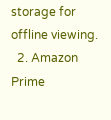storage for offline viewing.
  2. Amazon Prime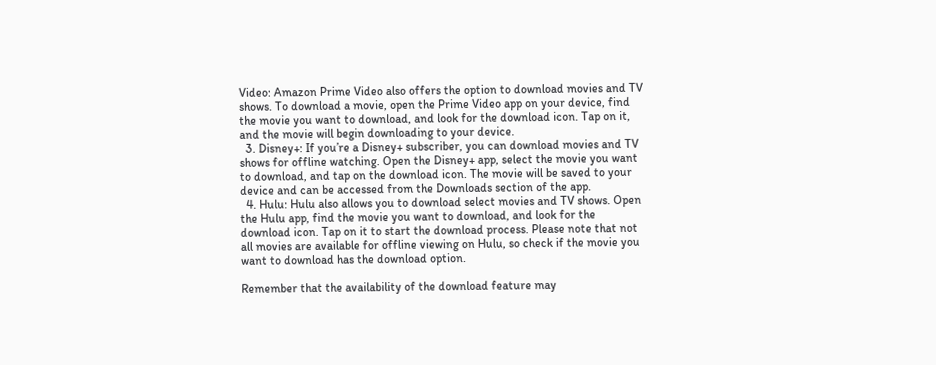Video: Amazon Prime Video also offers the option to download movies and TV shows. To download a movie, open the Prime Video app on your device, find the movie you want to download, and look for the download icon. Tap on it, and the movie will begin downloading to your device.
  3. Disney+: If you’re a Disney+ subscriber, you can download movies and TV shows for offline watching. Open the Disney+ app, select the movie you want to download, and tap on the download icon. The movie will be saved to your device and can be accessed from the Downloads section of the app.
  4. Hulu: Hulu also allows you to download select movies and TV shows. Open the Hulu app, find the movie you want to download, and look for the download icon. Tap on it to start the download process. Please note that not all movies are available for offline viewing on Hulu, so check if the movie you want to download has the download option.

Remember that the availability of the download feature may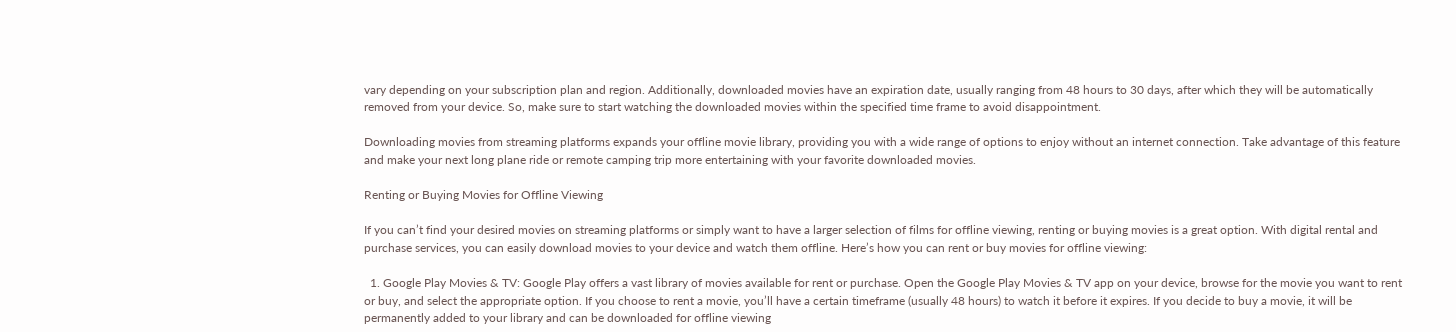vary depending on your subscription plan and region. Additionally, downloaded movies have an expiration date, usually ranging from 48 hours to 30 days, after which they will be automatically removed from your device. So, make sure to start watching the downloaded movies within the specified time frame to avoid disappointment.

Downloading movies from streaming platforms expands your offline movie library, providing you with a wide range of options to enjoy without an internet connection. Take advantage of this feature and make your next long plane ride or remote camping trip more entertaining with your favorite downloaded movies.

Renting or Buying Movies for Offline Viewing

If you can’t find your desired movies on streaming platforms or simply want to have a larger selection of films for offline viewing, renting or buying movies is a great option. With digital rental and purchase services, you can easily download movies to your device and watch them offline. Here’s how you can rent or buy movies for offline viewing:

  1. Google Play Movies & TV: Google Play offers a vast library of movies available for rent or purchase. Open the Google Play Movies & TV app on your device, browse for the movie you want to rent or buy, and select the appropriate option. If you choose to rent a movie, you’ll have a certain timeframe (usually 48 hours) to watch it before it expires. If you decide to buy a movie, it will be permanently added to your library and can be downloaded for offline viewing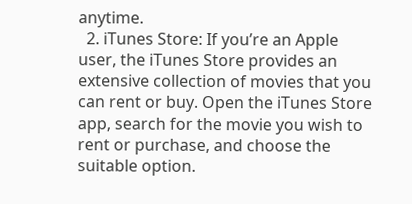anytime.
  2. iTunes Store: If you’re an Apple user, the iTunes Store provides an extensive collection of movies that you can rent or buy. Open the iTunes Store app, search for the movie you wish to rent or purchase, and choose the suitable option.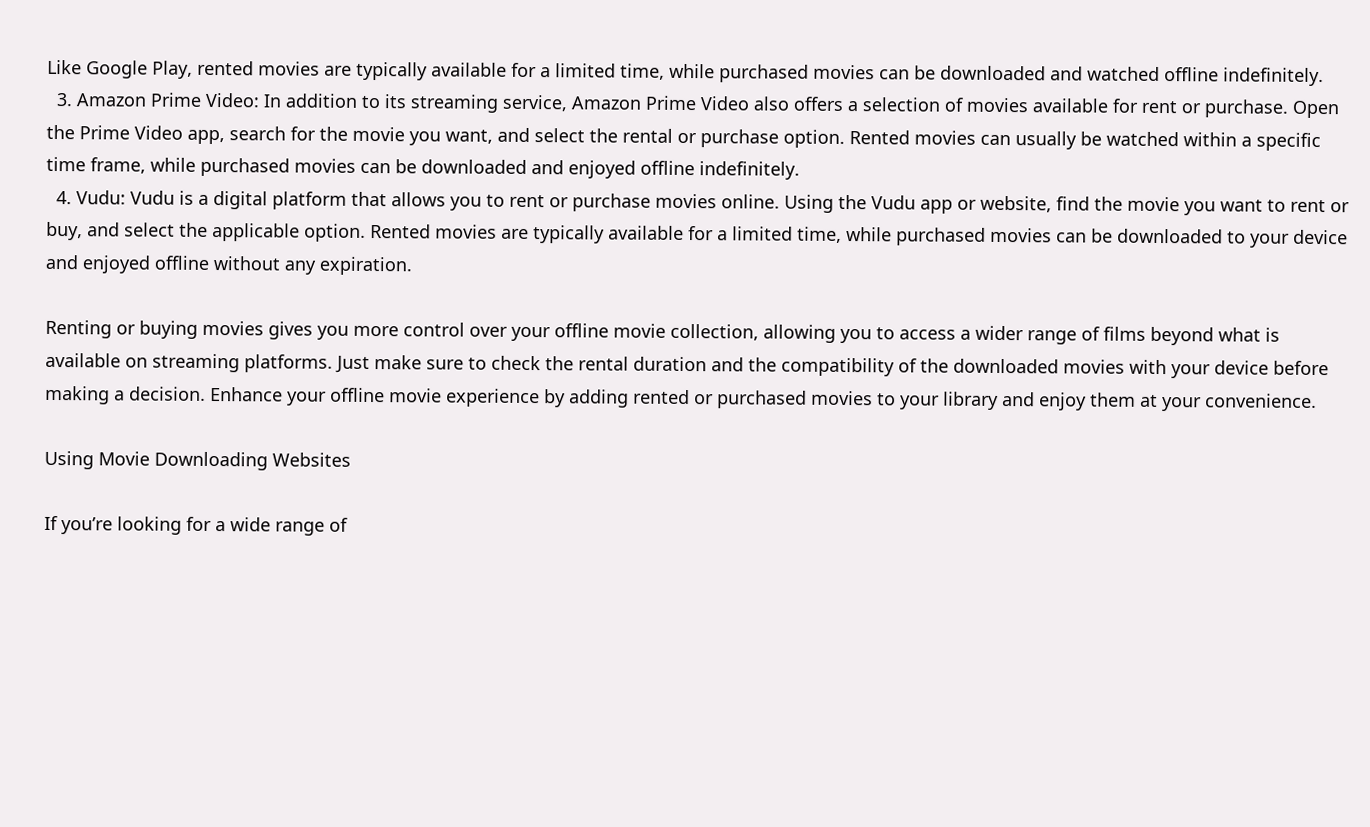Like Google Play, rented movies are typically available for a limited time, while purchased movies can be downloaded and watched offline indefinitely.
  3. Amazon Prime Video: In addition to its streaming service, Amazon Prime Video also offers a selection of movies available for rent or purchase. Open the Prime Video app, search for the movie you want, and select the rental or purchase option. Rented movies can usually be watched within a specific time frame, while purchased movies can be downloaded and enjoyed offline indefinitely.
  4. Vudu: Vudu is a digital platform that allows you to rent or purchase movies online. Using the Vudu app or website, find the movie you want to rent or buy, and select the applicable option. Rented movies are typically available for a limited time, while purchased movies can be downloaded to your device and enjoyed offline without any expiration.

Renting or buying movies gives you more control over your offline movie collection, allowing you to access a wider range of films beyond what is available on streaming platforms. Just make sure to check the rental duration and the compatibility of the downloaded movies with your device before making a decision. Enhance your offline movie experience by adding rented or purchased movies to your library and enjoy them at your convenience.

Using Movie Downloading Websites

If you’re looking for a wide range of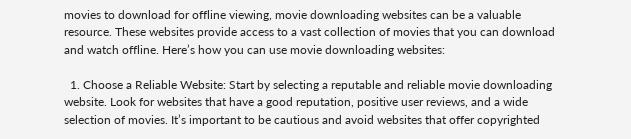movies to download for offline viewing, movie downloading websites can be a valuable resource. These websites provide access to a vast collection of movies that you can download and watch offline. Here’s how you can use movie downloading websites:

  1. Choose a Reliable Website: Start by selecting a reputable and reliable movie downloading website. Look for websites that have a good reputation, positive user reviews, and a wide selection of movies. It’s important to be cautious and avoid websites that offer copyrighted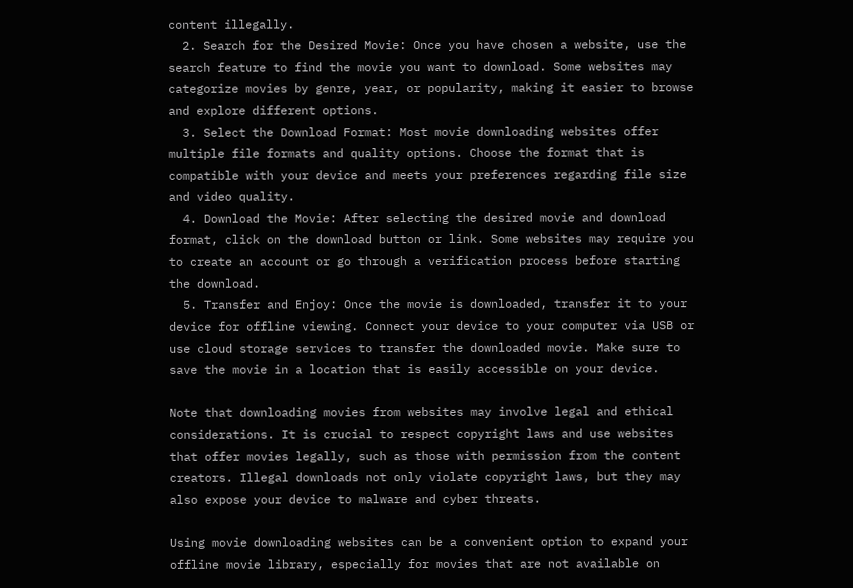content illegally.
  2. Search for the Desired Movie: Once you have chosen a website, use the search feature to find the movie you want to download. Some websites may categorize movies by genre, year, or popularity, making it easier to browse and explore different options.
  3. Select the Download Format: Most movie downloading websites offer multiple file formats and quality options. Choose the format that is compatible with your device and meets your preferences regarding file size and video quality.
  4. Download the Movie: After selecting the desired movie and download format, click on the download button or link. Some websites may require you to create an account or go through a verification process before starting the download.
  5. Transfer and Enjoy: Once the movie is downloaded, transfer it to your device for offline viewing. Connect your device to your computer via USB or use cloud storage services to transfer the downloaded movie. Make sure to save the movie in a location that is easily accessible on your device.

Note that downloading movies from websites may involve legal and ethical considerations. It is crucial to respect copyright laws and use websites that offer movies legally, such as those with permission from the content creators. Illegal downloads not only violate copyright laws, but they may also expose your device to malware and cyber threats.

Using movie downloading websites can be a convenient option to expand your offline movie library, especially for movies that are not available on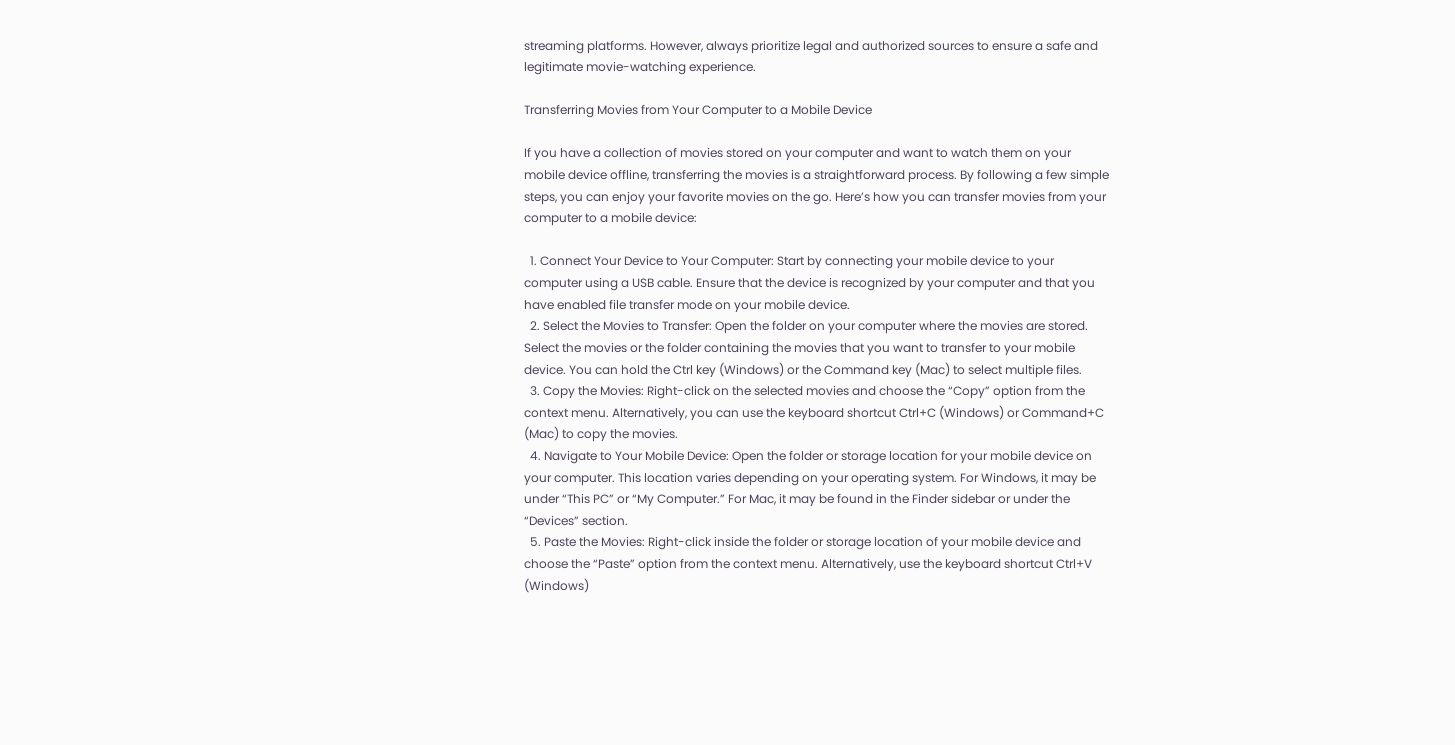streaming platforms. However, always prioritize legal and authorized sources to ensure a safe and legitimate movie-watching experience.

Transferring Movies from Your Computer to a Mobile Device

If you have a collection of movies stored on your computer and want to watch them on your mobile device offline, transferring the movies is a straightforward process. By following a few simple steps, you can enjoy your favorite movies on the go. Here’s how you can transfer movies from your computer to a mobile device:

  1. Connect Your Device to Your Computer: Start by connecting your mobile device to your computer using a USB cable. Ensure that the device is recognized by your computer and that you have enabled file transfer mode on your mobile device.
  2. Select the Movies to Transfer: Open the folder on your computer where the movies are stored. Select the movies or the folder containing the movies that you want to transfer to your mobile device. You can hold the Ctrl key (Windows) or the Command key (Mac) to select multiple files.
  3. Copy the Movies: Right-click on the selected movies and choose the “Copy” option from the context menu. Alternatively, you can use the keyboard shortcut Ctrl+C (Windows) or Command+C (Mac) to copy the movies.
  4. Navigate to Your Mobile Device: Open the folder or storage location for your mobile device on your computer. This location varies depending on your operating system. For Windows, it may be under “This PC” or “My Computer.” For Mac, it may be found in the Finder sidebar or under the “Devices” section.
  5. Paste the Movies: Right-click inside the folder or storage location of your mobile device and choose the “Paste” option from the context menu. Alternatively, use the keyboard shortcut Ctrl+V (Windows)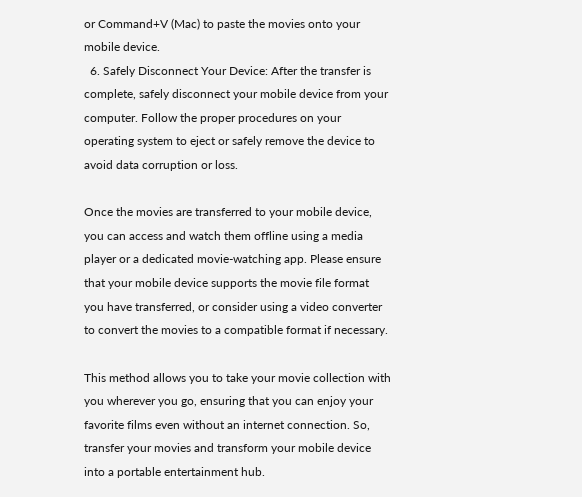or Command+V (Mac) to paste the movies onto your mobile device.
  6. Safely Disconnect Your Device: After the transfer is complete, safely disconnect your mobile device from your computer. Follow the proper procedures on your operating system to eject or safely remove the device to avoid data corruption or loss.

Once the movies are transferred to your mobile device, you can access and watch them offline using a media player or a dedicated movie-watching app. Please ensure that your mobile device supports the movie file format you have transferred, or consider using a video converter to convert the movies to a compatible format if necessary.

This method allows you to take your movie collection with you wherever you go, ensuring that you can enjoy your favorite films even without an internet connection. So, transfer your movies and transform your mobile device into a portable entertainment hub.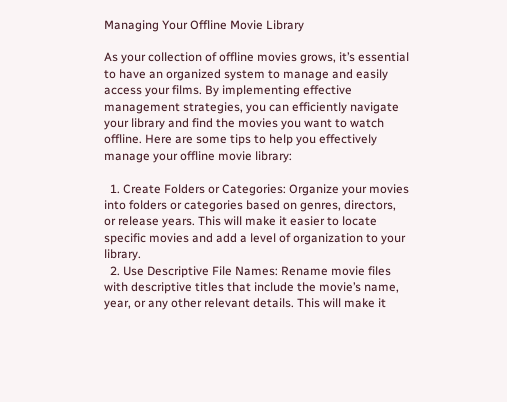Managing Your Offline Movie Library

As your collection of offline movies grows, it’s essential to have an organized system to manage and easily access your films. By implementing effective management strategies, you can efficiently navigate your library and find the movies you want to watch offline. Here are some tips to help you effectively manage your offline movie library:

  1. Create Folders or Categories: Organize your movies into folders or categories based on genres, directors, or release years. This will make it easier to locate specific movies and add a level of organization to your library.
  2. Use Descriptive File Names: Rename movie files with descriptive titles that include the movie’s name, year, or any other relevant details. This will make it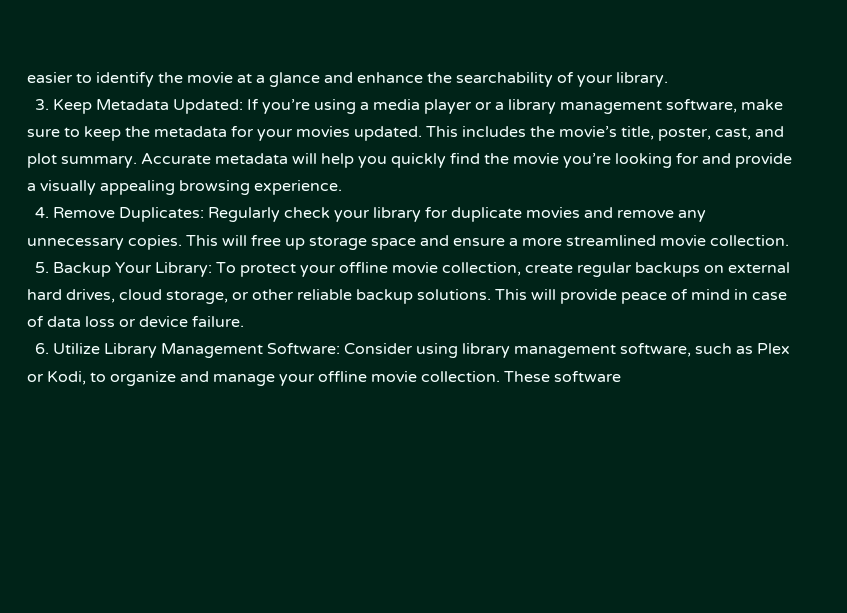easier to identify the movie at a glance and enhance the searchability of your library.
  3. Keep Metadata Updated: If you’re using a media player or a library management software, make sure to keep the metadata for your movies updated. This includes the movie’s title, poster, cast, and plot summary. Accurate metadata will help you quickly find the movie you’re looking for and provide a visually appealing browsing experience.
  4. Remove Duplicates: Regularly check your library for duplicate movies and remove any unnecessary copies. This will free up storage space and ensure a more streamlined movie collection.
  5. Backup Your Library: To protect your offline movie collection, create regular backups on external hard drives, cloud storage, or other reliable backup solutions. This will provide peace of mind in case of data loss or device failure.
  6. Utilize Library Management Software: Consider using library management software, such as Plex or Kodi, to organize and manage your offline movie collection. These software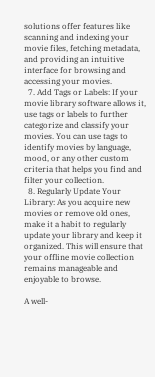solutions offer features like scanning and indexing your movie files, fetching metadata, and providing an intuitive interface for browsing and accessing your movies.
  7. Add Tags or Labels: If your movie library software allows it, use tags or labels to further categorize and classify your movies. You can use tags to identify movies by language, mood, or any other custom criteria that helps you find and filter your collection.
  8. Regularly Update Your Library: As you acquire new movies or remove old ones, make it a habit to regularly update your library and keep it organized. This will ensure that your offline movie collection remains manageable and enjoyable to browse.

A well-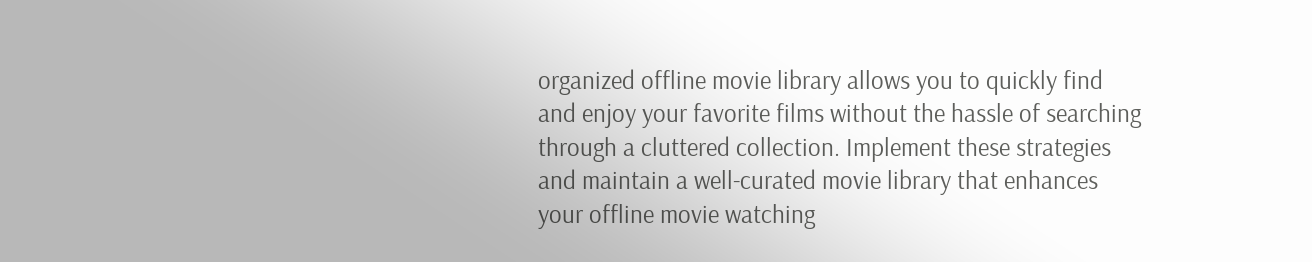organized offline movie library allows you to quickly find and enjoy your favorite films without the hassle of searching through a cluttered collection. Implement these strategies and maintain a well-curated movie library that enhances your offline movie watching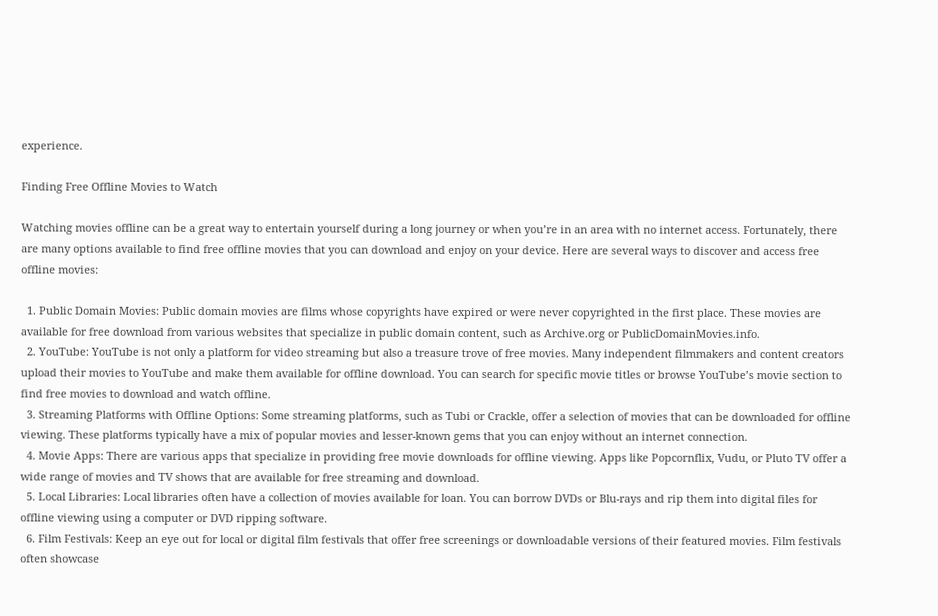experience.

Finding Free Offline Movies to Watch

Watching movies offline can be a great way to entertain yourself during a long journey or when you’re in an area with no internet access. Fortunately, there are many options available to find free offline movies that you can download and enjoy on your device. Here are several ways to discover and access free offline movies:

  1. Public Domain Movies: Public domain movies are films whose copyrights have expired or were never copyrighted in the first place. These movies are available for free download from various websites that specialize in public domain content, such as Archive.org or PublicDomainMovies.info.
  2. YouTube: YouTube is not only a platform for video streaming but also a treasure trove of free movies. Many independent filmmakers and content creators upload their movies to YouTube and make them available for offline download. You can search for specific movie titles or browse YouTube’s movie section to find free movies to download and watch offline.
  3. Streaming Platforms with Offline Options: Some streaming platforms, such as Tubi or Crackle, offer a selection of movies that can be downloaded for offline viewing. These platforms typically have a mix of popular movies and lesser-known gems that you can enjoy without an internet connection.
  4. Movie Apps: There are various apps that specialize in providing free movie downloads for offline viewing. Apps like Popcornflix, Vudu, or Pluto TV offer a wide range of movies and TV shows that are available for free streaming and download.
  5. Local Libraries: Local libraries often have a collection of movies available for loan. You can borrow DVDs or Blu-rays and rip them into digital files for offline viewing using a computer or DVD ripping software.
  6. Film Festivals: Keep an eye out for local or digital film festivals that offer free screenings or downloadable versions of their featured movies. Film festivals often showcase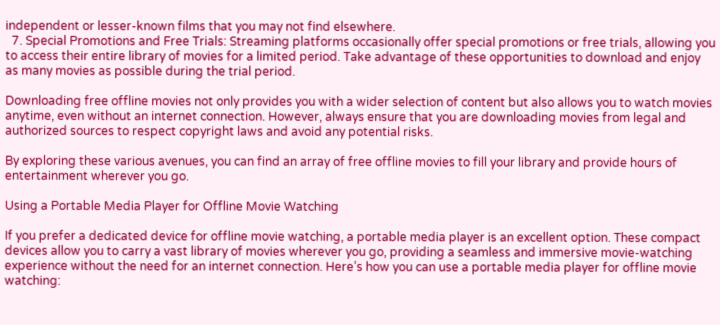independent or lesser-known films that you may not find elsewhere.
  7. Special Promotions and Free Trials: Streaming platforms occasionally offer special promotions or free trials, allowing you to access their entire library of movies for a limited period. Take advantage of these opportunities to download and enjoy as many movies as possible during the trial period.

Downloading free offline movies not only provides you with a wider selection of content but also allows you to watch movies anytime, even without an internet connection. However, always ensure that you are downloading movies from legal and authorized sources to respect copyright laws and avoid any potential risks.

By exploring these various avenues, you can find an array of free offline movies to fill your library and provide hours of entertainment wherever you go.

Using a Portable Media Player for Offline Movie Watching

If you prefer a dedicated device for offline movie watching, a portable media player is an excellent option. These compact devices allow you to carry a vast library of movies wherever you go, providing a seamless and immersive movie-watching experience without the need for an internet connection. Here’s how you can use a portable media player for offline movie watching: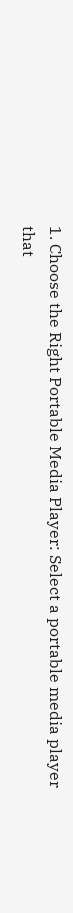1. Choose the Right Portable Media Player: Select a portable media player that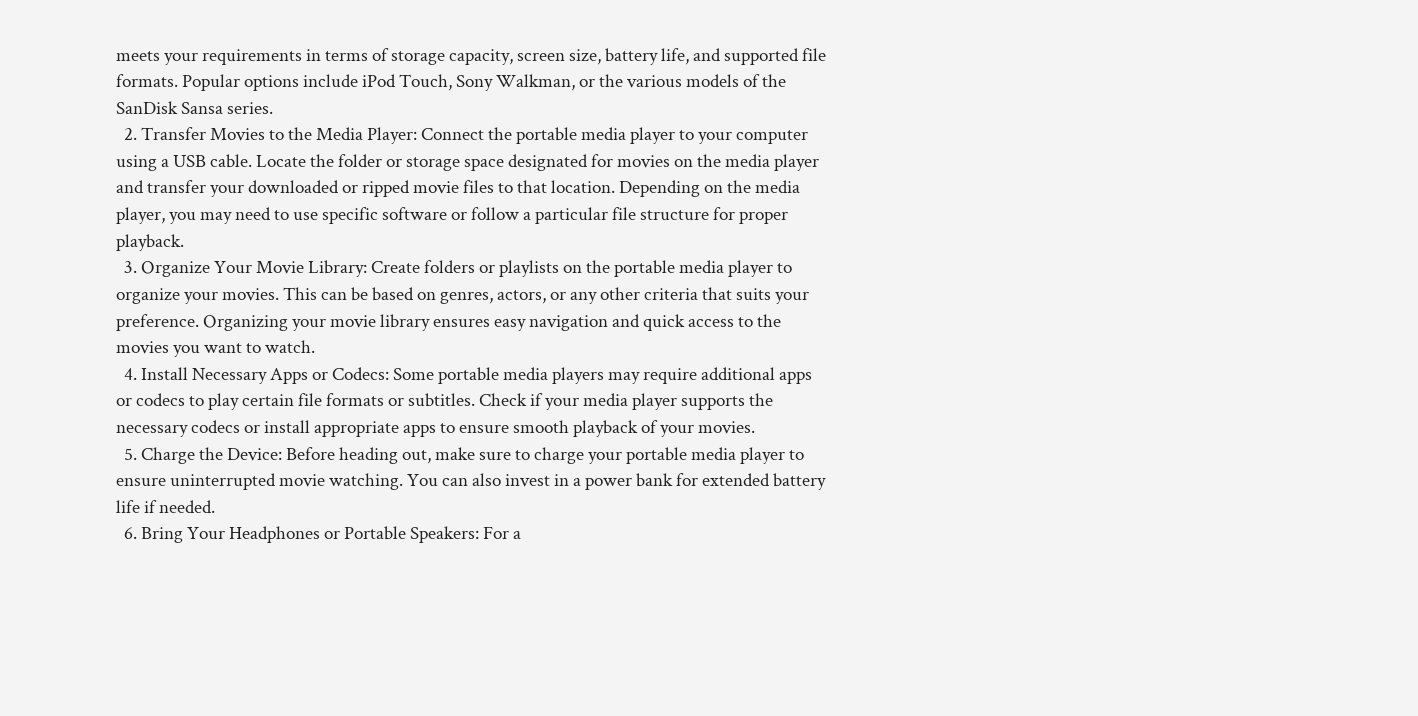meets your requirements in terms of storage capacity, screen size, battery life, and supported file formats. Popular options include iPod Touch, Sony Walkman, or the various models of the SanDisk Sansa series.
  2. Transfer Movies to the Media Player: Connect the portable media player to your computer using a USB cable. Locate the folder or storage space designated for movies on the media player and transfer your downloaded or ripped movie files to that location. Depending on the media player, you may need to use specific software or follow a particular file structure for proper playback.
  3. Organize Your Movie Library: Create folders or playlists on the portable media player to organize your movies. This can be based on genres, actors, or any other criteria that suits your preference. Organizing your movie library ensures easy navigation and quick access to the movies you want to watch.
  4. Install Necessary Apps or Codecs: Some portable media players may require additional apps or codecs to play certain file formats or subtitles. Check if your media player supports the necessary codecs or install appropriate apps to ensure smooth playback of your movies.
  5. Charge the Device: Before heading out, make sure to charge your portable media player to ensure uninterrupted movie watching. You can also invest in a power bank for extended battery life if needed.
  6. Bring Your Headphones or Portable Speakers: For a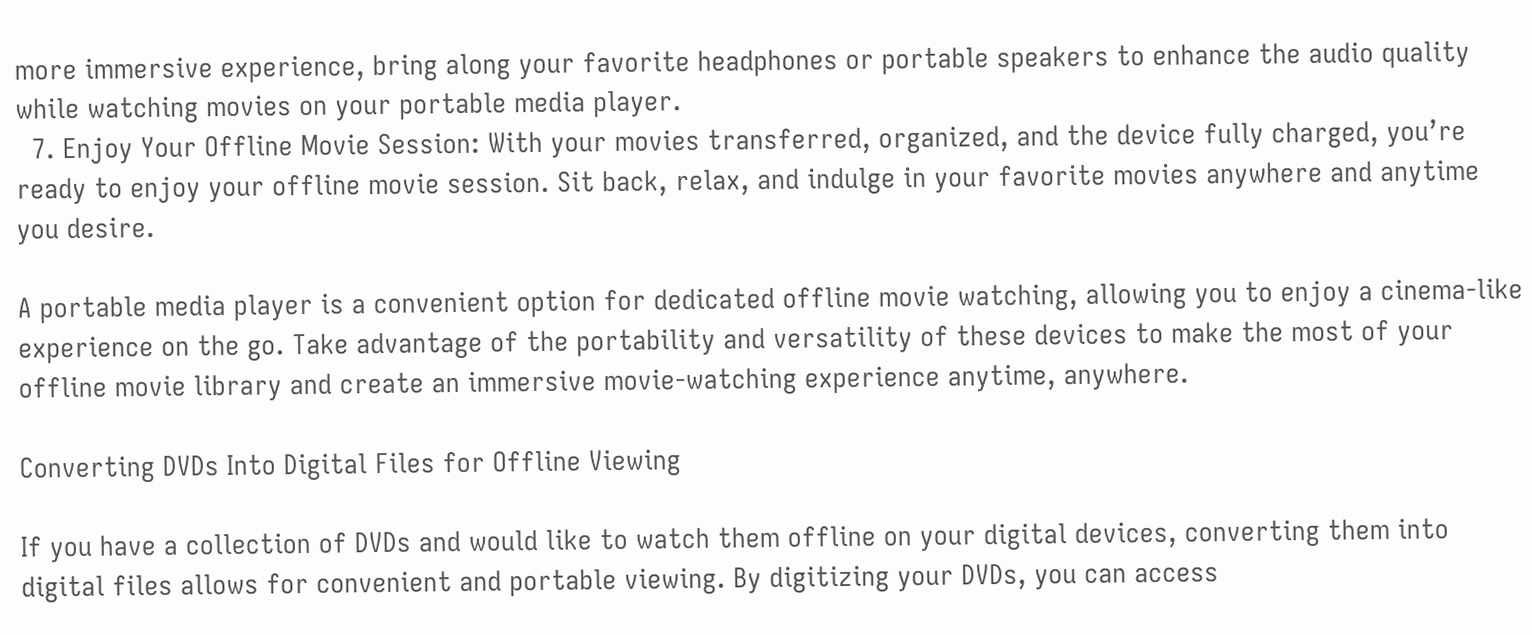more immersive experience, bring along your favorite headphones or portable speakers to enhance the audio quality while watching movies on your portable media player.
  7. Enjoy Your Offline Movie Session: With your movies transferred, organized, and the device fully charged, you’re ready to enjoy your offline movie session. Sit back, relax, and indulge in your favorite movies anywhere and anytime you desire.

A portable media player is a convenient option for dedicated offline movie watching, allowing you to enjoy a cinema-like experience on the go. Take advantage of the portability and versatility of these devices to make the most of your offline movie library and create an immersive movie-watching experience anytime, anywhere.

Converting DVDs Into Digital Files for Offline Viewing

If you have a collection of DVDs and would like to watch them offline on your digital devices, converting them into digital files allows for convenient and portable viewing. By digitizing your DVDs, you can access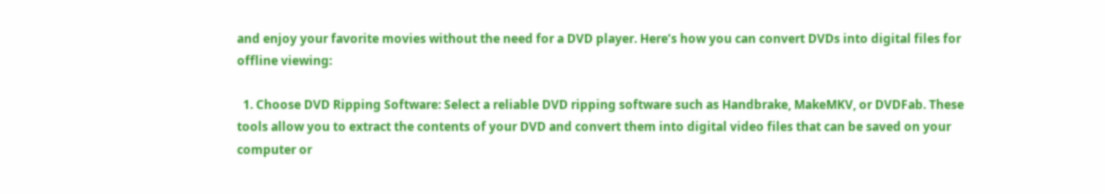and enjoy your favorite movies without the need for a DVD player. Here’s how you can convert DVDs into digital files for offline viewing:

  1. Choose DVD Ripping Software: Select a reliable DVD ripping software such as Handbrake, MakeMKV, or DVDFab. These tools allow you to extract the contents of your DVD and convert them into digital video files that can be saved on your computer or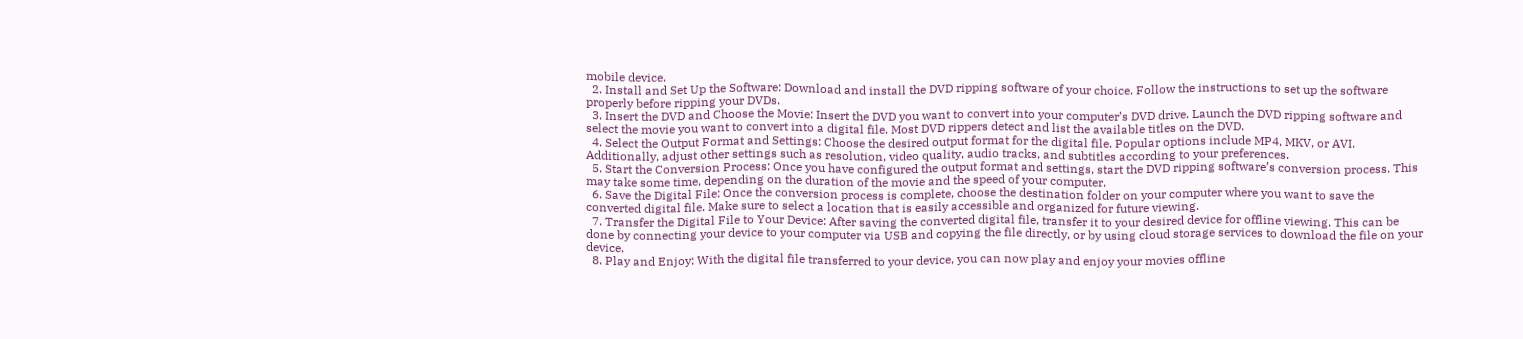mobile device.
  2. Install and Set Up the Software: Download and install the DVD ripping software of your choice. Follow the instructions to set up the software properly before ripping your DVDs.
  3. Insert the DVD and Choose the Movie: Insert the DVD you want to convert into your computer’s DVD drive. Launch the DVD ripping software and select the movie you want to convert into a digital file. Most DVD rippers detect and list the available titles on the DVD.
  4. Select the Output Format and Settings: Choose the desired output format for the digital file. Popular options include MP4, MKV, or AVI. Additionally, adjust other settings such as resolution, video quality, audio tracks, and subtitles according to your preferences.
  5. Start the Conversion Process: Once you have configured the output format and settings, start the DVD ripping software’s conversion process. This may take some time, depending on the duration of the movie and the speed of your computer.
  6. Save the Digital File: Once the conversion process is complete, choose the destination folder on your computer where you want to save the converted digital file. Make sure to select a location that is easily accessible and organized for future viewing.
  7. Transfer the Digital File to Your Device: After saving the converted digital file, transfer it to your desired device for offline viewing. This can be done by connecting your device to your computer via USB and copying the file directly, or by using cloud storage services to download the file on your device.
  8. Play and Enjoy: With the digital file transferred to your device, you can now play and enjoy your movies offline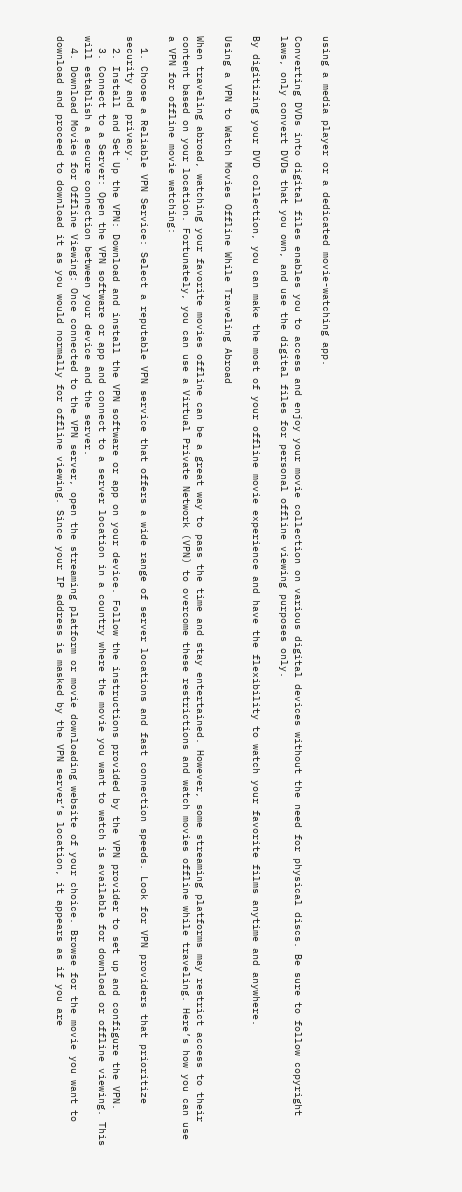using a media player or a dedicated movie-watching app.

Converting DVDs into digital files enables you to access and enjoy your movie collection on various digital devices without the need for physical discs. Be sure to follow copyright laws, only convert DVDs that you own, and use the digital files for personal offline viewing purposes only.

By digitizing your DVD collection, you can make the most of your offline movie experience and have the flexibility to watch your favorite films anytime and anywhere.

Using a VPN to Watch Movies Offline While Traveling Abroad

When traveling abroad, watching your favorite movies offline can be a great way to pass the time and stay entertained. However, some streaming platforms may restrict access to their content based on your location. Fortunately, you can use a Virtual Private Network (VPN) to overcome these restrictions and watch movies offline while traveling. Here’s how you can use a VPN for offline movie watching:

  1. Choose a Reliable VPN Service: Select a reputable VPN service that offers a wide range of server locations and fast connection speeds. Look for VPN providers that prioritize security and privacy.
  2. Install and Set Up the VPN: Download and install the VPN software or app on your device. Follow the instructions provided by the VPN provider to set up and configure the VPN.
  3. Connect to a Server: Open the VPN software or app and connect to a server location in a country where the movie you want to watch is available for download or offline viewing. This will establish a secure connection between your device and the server.
  4. Download Movies for Offline Viewing: Once connected to the VPN server, open the streaming platform or movie downloading website of your choice. Browse for the movie you want to download and proceed to download it as you would normally for offline viewing. Since your IP address is masked by the VPN server’s location, it appears as if you are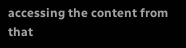accessing the content from that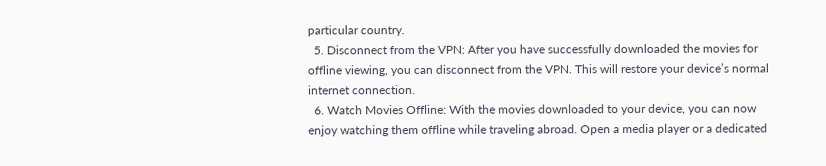particular country.
  5. Disconnect from the VPN: After you have successfully downloaded the movies for offline viewing, you can disconnect from the VPN. This will restore your device’s normal internet connection.
  6. Watch Movies Offline: With the movies downloaded to your device, you can now enjoy watching them offline while traveling abroad. Open a media player or a dedicated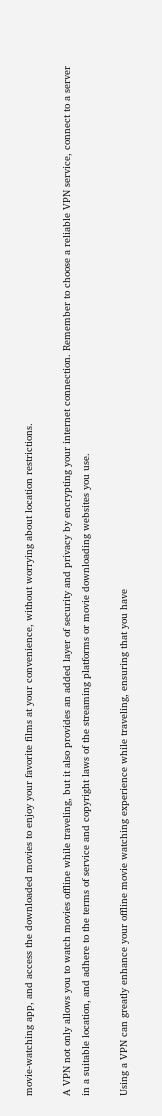movie-watching app, and access the downloaded movies to enjoy your favorite films at your convenience, without worrying about location restrictions.

A VPN not only allows you to watch movies offline while traveling, but it also provides an added layer of security and privacy by encrypting your internet connection. Remember to choose a reliable VPN service, connect to a server in a suitable location, and adhere to the terms of service and copyright laws of the streaming platforms or movie downloading websites you use.

Using a VPN can greatly enhance your offline movie watching experience while traveling, ensuring that you have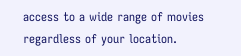access to a wide range of movies regardless of your location.